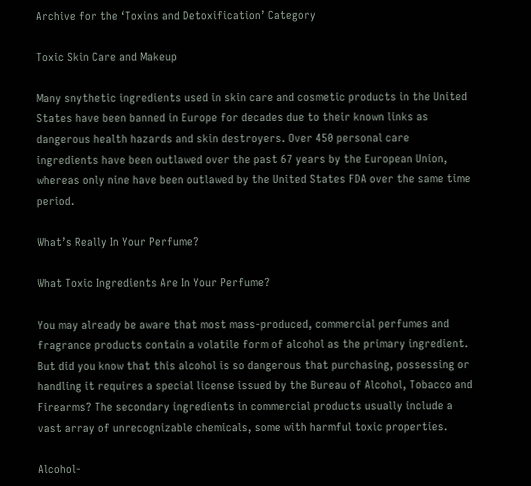Archive for the ‘Toxins and Detoxification’ Category

Toxic Skin Care and Makeup

Many snythetic ingredients used in skin care and cosmetic products in the United States have been banned in Europe for decades due to their known links as dangerous health hazards and skin destroyers. Over 450 personal care ingredients have been outlawed over the past 67 years by the European Union, whereas only nine have been outlawed by the United States FDA over the same time period.

What’s Really In Your Perfume?

What Toxic Ingredients Are In Your Perfume?

You may already be aware that most mass-produced, commercial perfumes and fragrance products contain a volatile form of alcohol as the primary ingredient. But did you know that this alcohol is so dangerous that purchasing, possessing or handling it requires a special license issued by the Bureau of Alcohol, Tobacco and Firearms? The secondary ingredients in commercial products usually include a vast array of unrecognizable chemicals, some with harmful toxic properties.

Alcohol-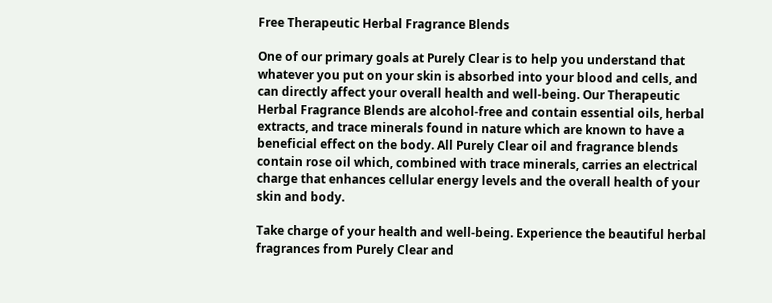Free Therapeutic Herbal Fragrance Blends

One of our primary goals at Purely Clear is to help you understand that whatever you put on your skin is absorbed into your blood and cells, and can directly affect your overall health and well-being. Our Therapeutic Herbal Fragrance Blends are alcohol-free and contain essential oils, herbal extracts, and trace minerals found in nature which are known to have a beneficial effect on the body. All Purely Clear oil and fragrance blends contain rose oil which, combined with trace minerals, carries an electrical charge that enhances cellular energy levels and the overall health of your skin and body.

Take charge of your health and well-being. Experience the beautiful herbal fragrances from Purely Clear and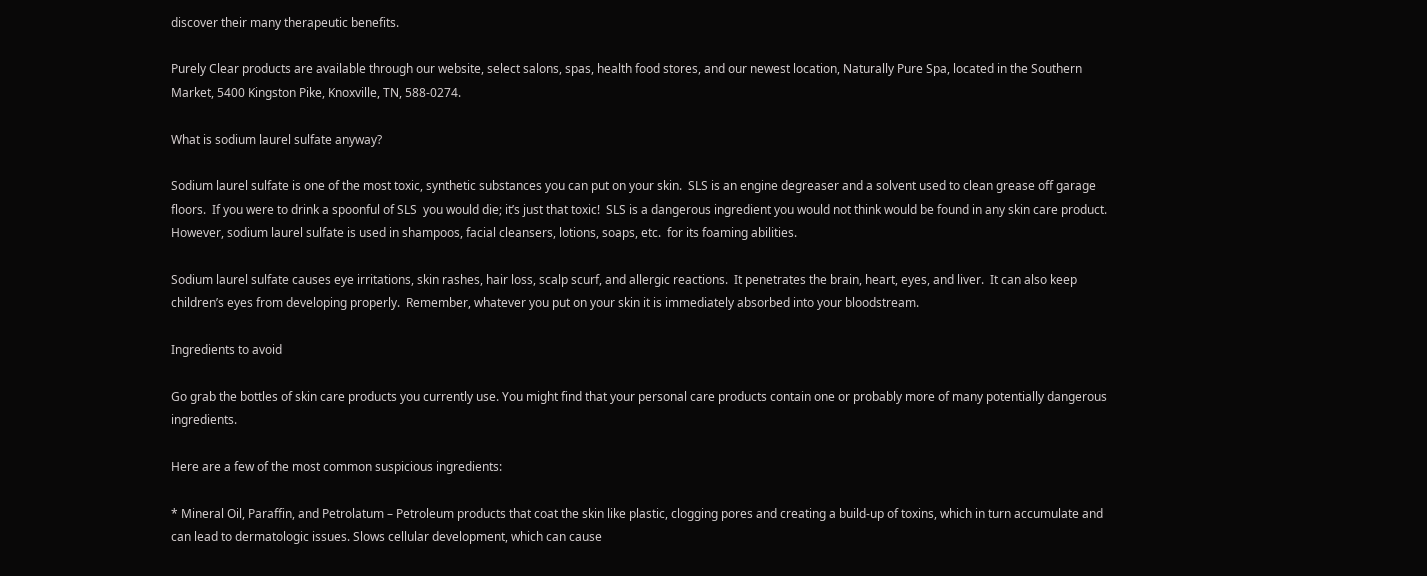discover their many therapeutic benefits.

Purely Clear products are available through our website, select salons, spas, health food stores, and our newest location, Naturally Pure Spa, located in the Southern Market, 5400 Kingston Pike, Knoxville, TN, 588-0274.

What is sodium laurel sulfate anyway?

Sodium laurel sulfate is one of the most toxic, synthetic substances you can put on your skin.  SLS is an engine degreaser and a solvent used to clean grease off garage floors.  If you were to drink a spoonful of SLS  you would die; it’s just that toxic!  SLS is a dangerous ingredient you would not think would be found in any skin care product.   However, sodium laurel sulfate is used in shampoos, facial cleansers, lotions, soaps, etc.  for its foaming abilities.

Sodium laurel sulfate causes eye irritations, skin rashes, hair loss, scalp scurf, and allergic reactions.  It penetrates the brain, heart, eyes, and liver.  It can also keep children’s eyes from developing properly.  Remember, whatever you put on your skin it is immediately absorbed into your bloodstream.

Ingredients to avoid

Go grab the bottles of skin care products you currently use. You might find that your personal care products contain one or probably more of many potentially dangerous ingredients.

Here are a few of the most common suspicious ingredients:

* Mineral Oil, Paraffin, and Petrolatum – Petroleum products that coat the skin like plastic, clogging pores and creating a build-up of toxins, which in turn accumulate and can lead to dermatologic issues. Slows cellular development, which can cause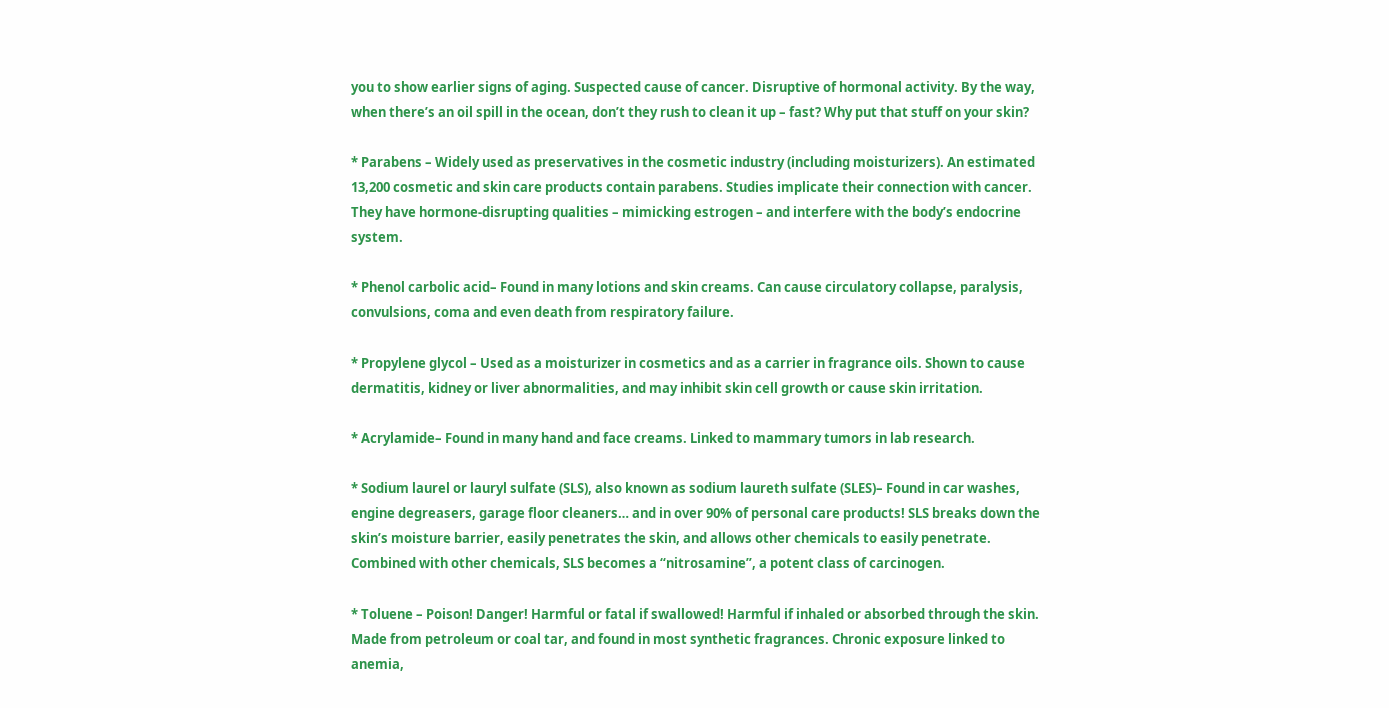you to show earlier signs of aging. Suspected cause of cancer. Disruptive of hormonal activity. By the way, when there’s an oil spill in the ocean, don’t they rush to clean it up – fast? Why put that stuff on your skin?

* Parabens – Widely used as preservatives in the cosmetic industry (including moisturizers). An estimated 13,200 cosmetic and skin care products contain parabens. Studies implicate their connection with cancer. They have hormone-disrupting qualities – mimicking estrogen – and interfere with the body’s endocrine system.

* Phenol carbolic acid– Found in many lotions and skin creams. Can cause circulatory collapse, paralysis, convulsions, coma and even death from respiratory failure.

* Propylene glycol – Used as a moisturizer in cosmetics and as a carrier in fragrance oils. Shown to cause dermatitis, kidney or liver abnormalities, and may inhibit skin cell growth or cause skin irritation.

* Acrylamide– Found in many hand and face creams. Linked to mammary tumors in lab research.

* Sodium laurel or lauryl sulfate (SLS), also known as sodium laureth sulfate (SLES)– Found in car washes, engine degreasers, garage floor cleaners… and in over 90% of personal care products! SLS breaks down the skin’s moisture barrier, easily penetrates the skin, and allows other chemicals to easily penetrate. Combined with other chemicals, SLS becomes a “nitrosamine”, a potent class of carcinogen.

* Toluene – Poison! Danger! Harmful or fatal if swallowed! Harmful if inhaled or absorbed through the skin. Made from petroleum or coal tar, and found in most synthetic fragrances. Chronic exposure linked to anemia,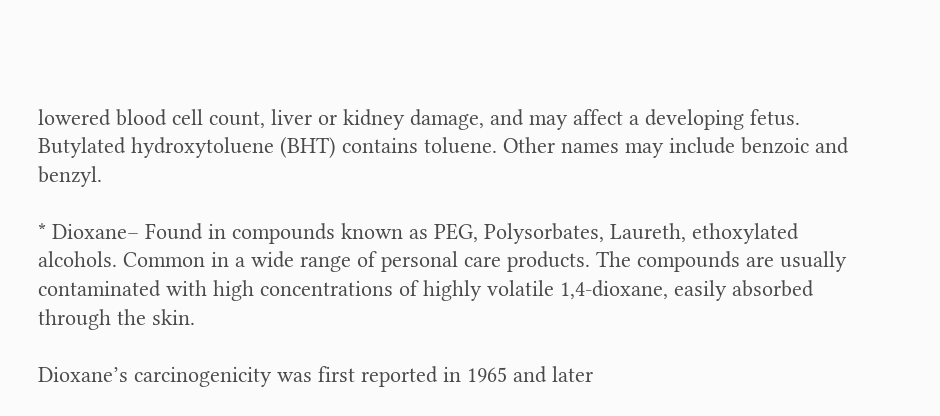lowered blood cell count, liver or kidney damage, and may affect a developing fetus. Butylated hydroxytoluene (BHT) contains toluene. Other names may include benzoic and benzyl.

* Dioxane– Found in compounds known as PEG, Polysorbates, Laureth, ethoxylated alcohols. Common in a wide range of personal care products. The compounds are usually contaminated with high concentrations of highly volatile 1,4-dioxane, easily absorbed through the skin.

Dioxane’s carcinogenicity was first reported in 1965 and later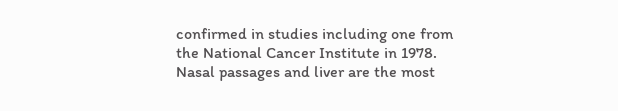confirmed in studies including one from the National Cancer Institute in 1978. Nasal passages and liver are the most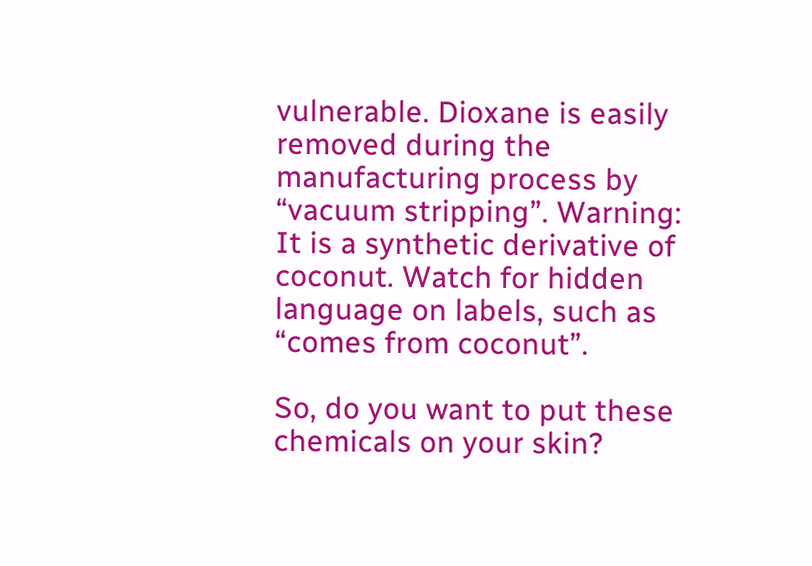vulnerable. Dioxane is easily removed during the manufacturing process by “vacuum stripping”. Warning: It is a synthetic derivative of coconut. Watch for hidden language on labels, such as “comes from coconut”.

So, do you want to put these chemicals on your skin?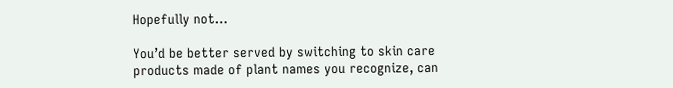Hopefully not…

You’d be better served by switching to skin care products made of plant names you recognize, can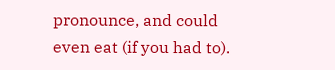pronounce, and could even eat (if you had to).